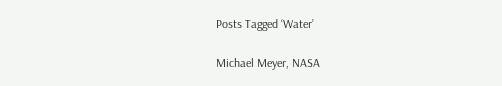Posts Tagged ‘Water’

Michael Meyer, NASA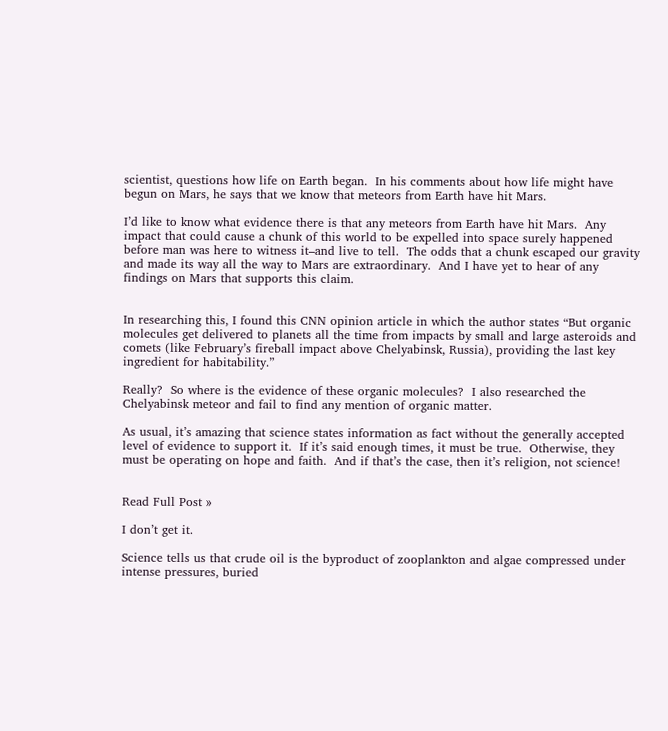scientist, questions how life on Earth began.  In his comments about how life might have begun on Mars, he says that we know that meteors from Earth have hit Mars.

I’d like to know what evidence there is that any meteors from Earth have hit Mars.  Any impact that could cause a chunk of this world to be expelled into space surely happened before man was here to witness it–and live to tell.  The odds that a chunk escaped our gravity and made its way all the way to Mars are extraordinary.  And I have yet to hear of any findings on Mars that supports this claim.


In researching this, I found this CNN opinion article in which the author states “But organic molecules get delivered to planets all the time from impacts by small and large asteroids and comets (like February’s fireball impact above Chelyabinsk, Russia), providing the last key ingredient for habitability.”

Really?  So where is the evidence of these organic molecules?  I also researched the Chelyabinsk meteor and fail to find any mention of organic matter.

As usual, it’s amazing that science states information as fact without the generally accepted level of evidence to support it.  If it’s said enough times, it must be true.  Otherwise, they must be operating on hope and faith.  And if that’s the case, then it’s religion, not science!


Read Full Post »

I don’t get it.

Science tells us that crude oil is the byproduct of zooplankton and algae compressed under intense pressures, buried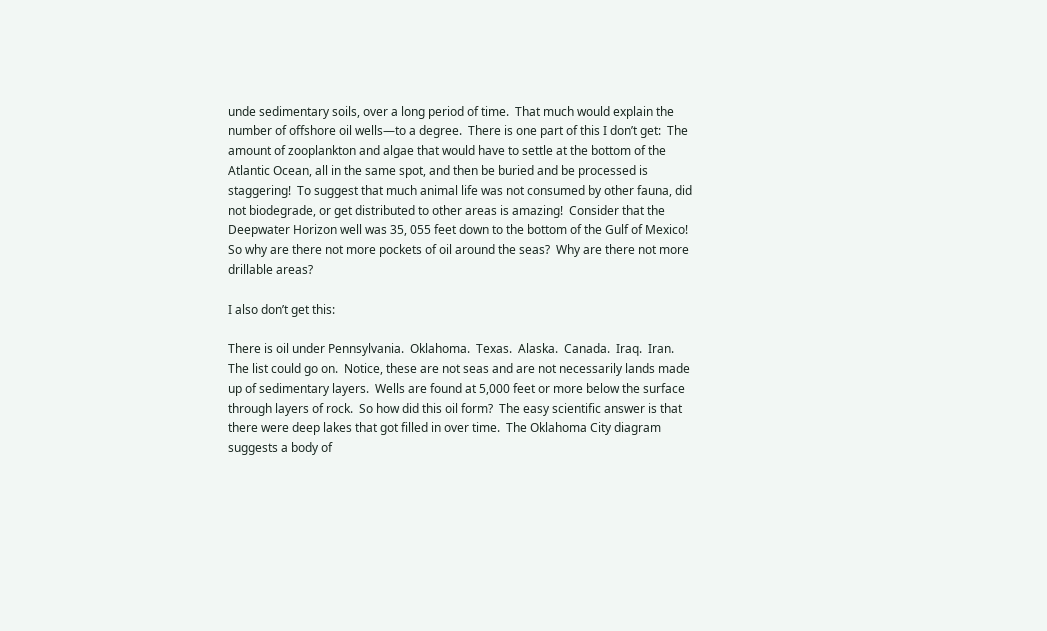unde sedimentary soils, over a long period of time.  That much would explain the number of offshore oil wells—to a degree.  There is one part of this I don’t get:  The amount of zooplankton and algae that would have to settle at the bottom of the Atlantic Ocean, all in the same spot, and then be buried and be processed is staggering!  To suggest that much animal life was not consumed by other fauna, did not biodegrade, or get distributed to other areas is amazing!  Consider that the Deepwater Horizon well was 35, 055 feet down to the bottom of the Gulf of Mexico!  So why are there not more pockets of oil around the seas?  Why are there not more drillable areas?

I also don’t get this:

There is oil under Pennsylvania.  Oklahoma.  Texas.  Alaska.  Canada.  Iraq.  Iran.  The list could go on.  Notice, these are not seas and are not necessarily lands made up of sedimentary layers.  Wells are found at 5,000 feet or more below the surface through layers of rock.  So how did this oil form?  The easy scientific answer is that there were deep lakes that got filled in over time.  The Oklahoma City diagram suggests a body of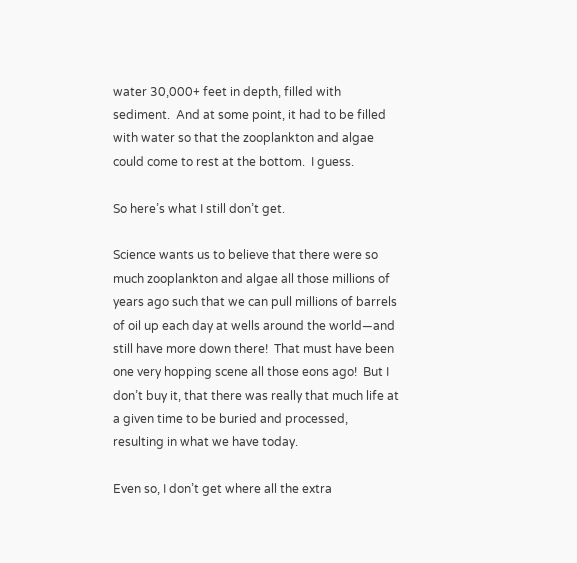water 30,000+ feet in depth, filled with sediment.  And at some point, it had to be filled with water so that the zooplankton and algae could come to rest at the bottom.  I guess.

So here’s what I still don’t get.

Science wants us to believe that there were so much zooplankton and algae all those millions of years ago such that we can pull millions of barrels of oil up each day at wells around the world—and still have more down there!  That must have been one very hopping scene all those eons ago!  But I don’t buy it, that there was really that much life at a given time to be buried and processed, resulting in what we have today.

Even so, I don’t get where all the extra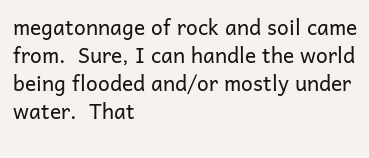megatonnage of rock and soil came from.  Sure, I can handle the world being flooded and/or mostly under water.  That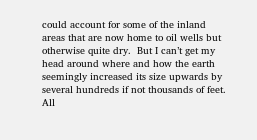could account for some of the inland areas that are now home to oil wells but otherwise quite dry.  But I can’t get my head around where and how the earth seemingly increased its size upwards by several hundreds if not thousands of feet.  All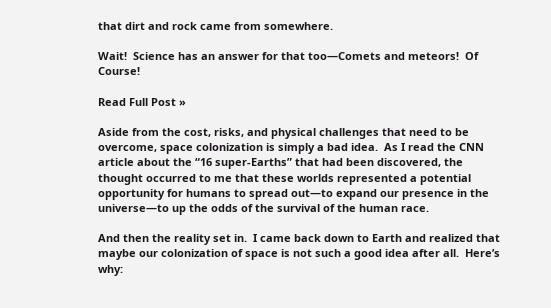that dirt and rock came from somewhere.

Wait!  Science has an answer for that too—Comets and meteors!  Of Course!

Read Full Post »

Aside from the cost, risks, and physical challenges that need to be overcome, space colonization is simply a bad idea.  As I read the CNN article about the “16 super-Earths” that had been discovered, the thought occurred to me that these worlds represented a potential opportunity for humans to spread out—to expand our presence in the universe—to up the odds of the survival of the human race.

And then the reality set in.  I came back down to Earth and realized that maybe our colonization of space is not such a good idea after all.  Here’s why: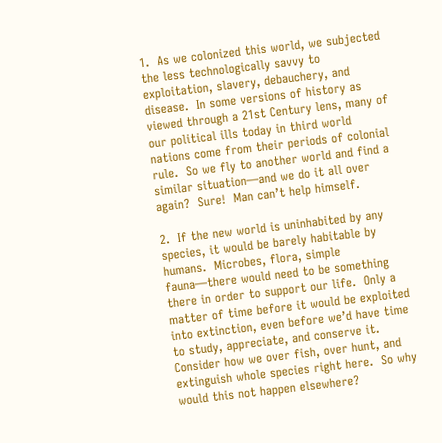1.  As we colonized this world, we subjected the less technologically savvy to exploitation, slavery, debauchery, and disease.  In some versions of history as viewed through a 21st Century lens, many of our political ills today in third world nations come from their periods of colonial rule.  So we fly to another world and find a similar situation—and we do it all over again?  Sure!  Man can’t help himself.

2.  If the new world is uninhabited by any species, it would be barely habitable by humans.  Microbes, flora, simple fauna—there would need to be something there in order to support our life.  Only a matter of time before it would be exploited into extinction, even before we’d have time to study, appreciate, and conserve it.  Consider how we over fish, over hunt, and extinguish whole species right here.  So why would this not happen elsewhere?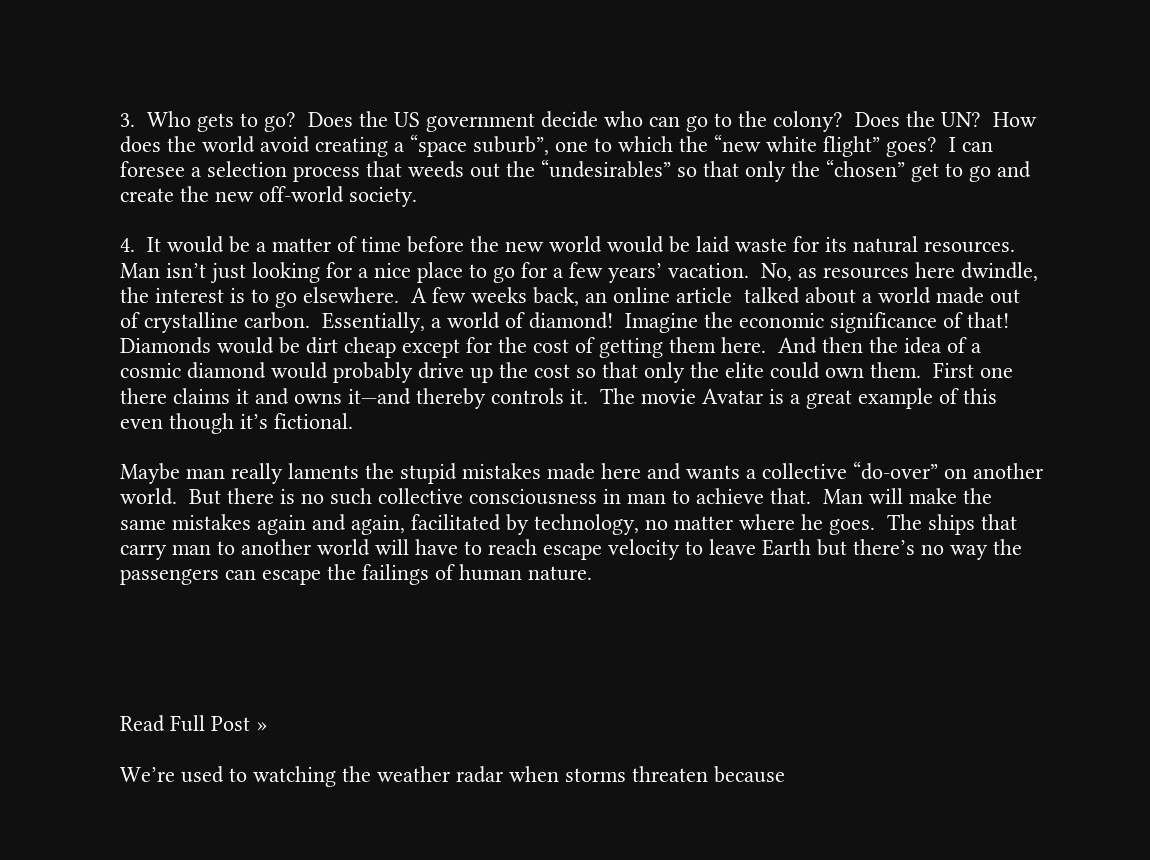3.  Who gets to go?  Does the US government decide who can go to the colony?  Does the UN?  How does the world avoid creating a “space suburb”, one to which the “new white flight” goes?  I can foresee a selection process that weeds out the “undesirables” so that only the “chosen” get to go and create the new off-world society.

4.  It would be a matter of time before the new world would be laid waste for its natural resources.  Man isn’t just looking for a nice place to go for a few years’ vacation.  No, as resources here dwindle, the interest is to go elsewhere.  A few weeks back, an online article  talked about a world made out of crystalline carbon.  Essentially, a world of diamond!  Imagine the economic significance of that!  Diamonds would be dirt cheap except for the cost of getting them here.  And then the idea of a cosmic diamond would probably drive up the cost so that only the elite could own them.  First one there claims it and owns it—and thereby controls it.  The movie Avatar is a great example of this even though it’s fictional.

Maybe man really laments the stupid mistakes made here and wants a collective “do-over” on another world.  But there is no such collective consciousness in man to achieve that.  Man will make the same mistakes again and again, facilitated by technology, no matter where he goes.  The ships that carry man to another world will have to reach escape velocity to leave Earth but there’s no way the passengers can escape the failings of human nature.





Read Full Post »

We’re used to watching the weather radar when storms threaten because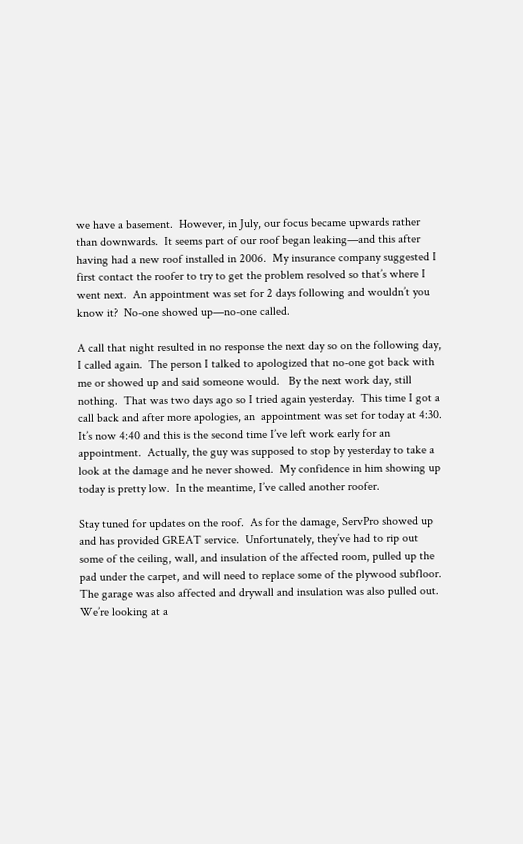we have a basement.  However, in July, our focus became upwards rather than downwards.  It seems part of our roof began leaking—and this after having had a new roof installed in 2006.  My insurance company suggested I first contact the roofer to try to get the problem resolved so that’s where I went next.  An appointment was set for 2 days following and wouldn’t you know it?  No-one showed up—no-one called.

A call that night resulted in no response the next day so on the following day, I called again.  The person I talked to apologized that no-one got back with me or showed up and said someone would.   By the next work day, still nothing.  That was two days ago so I tried again yesterday.  This time I got a call back and after more apologies, an  appointment was set for today at 4:30.  It’s now 4:40 and this is the second time I’ve left work early for an appointment.  Actually, the guy was supposed to stop by yesterday to take a look at the damage and he never showed.  My confidence in him showing up today is pretty low.  In the meantime, I’ve called another roofer.

Stay tuned for updates on the roof.  As for the damage, ServPro showed up and has provided GREAT service.  Unfortunately, they’ve had to rip out some of the ceiling, wall, and insulation of the affected room, pulled up the pad under the carpet, and will need to replace some of the plywood subfloor.  The garage was also affected and drywall and insulation was also pulled out.  We’re looking at a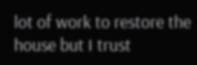lot of work to restore the house but I trust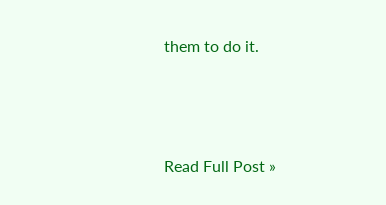them to do it.




Read Full Post »